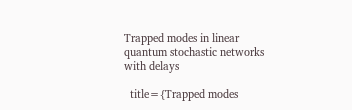Trapped modes in linear quantum stochastic networks with delays

  title={Trapped modes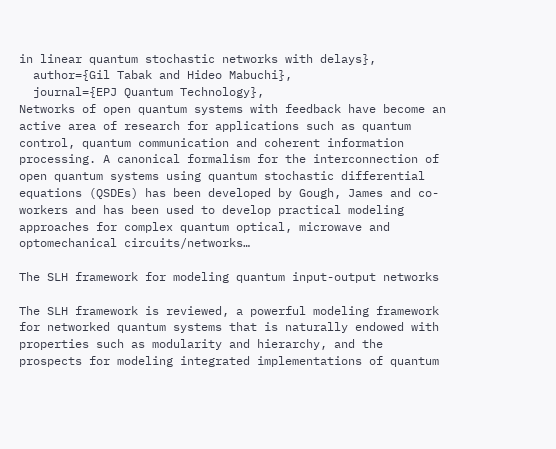in linear quantum stochastic networks with delays},
  author={Gil Tabak and Hideo Mabuchi},
  journal={EPJ Quantum Technology},
Networks of open quantum systems with feedback have become an active area of research for applications such as quantum control, quantum communication and coherent information processing. A canonical formalism for the interconnection of open quantum systems using quantum stochastic differential equations (QSDEs) has been developed by Gough, James and co-workers and has been used to develop practical modeling approaches for complex quantum optical, microwave and optomechanical circuits/networks…

The SLH framework for modeling quantum input-output networks

The SLH framework is reviewed, a powerful modeling framework for networked quantum systems that is naturally endowed with properties such as modularity and hierarchy, and the prospects for modeling integrated implementations of quantum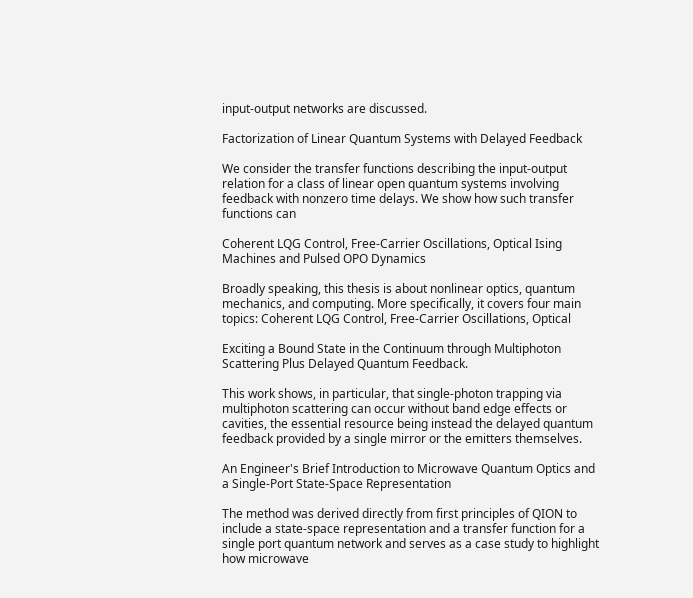input-output networks are discussed.

Factorization of Linear Quantum Systems with Delayed Feedback

We consider the transfer functions describing the input-output relation for a class of linear open quantum systems involving feedback with nonzero time delays. We show how such transfer functions can

Coherent LQG Control, Free-Carrier Oscillations, Optical Ising Machines and Pulsed OPO Dynamics

Broadly speaking, this thesis is about nonlinear optics, quantum mechanics, and computing. More specifically, it covers four main topics: Coherent LQG Control, Free-Carrier Oscillations, Optical

Exciting a Bound State in the Continuum through Multiphoton Scattering Plus Delayed Quantum Feedback.

This work shows, in particular, that single-photon trapping via multiphoton scattering can occur without band edge effects or cavities, the essential resource being instead the delayed quantum feedback provided by a single mirror or the emitters themselves.

An Engineer's Brief Introduction to Microwave Quantum Optics and a Single-Port State-Space Representation

The method was derived directly from first principles of QION to include a state-space representation and a transfer function for a single port quantum network and serves as a case study to highlight how microwave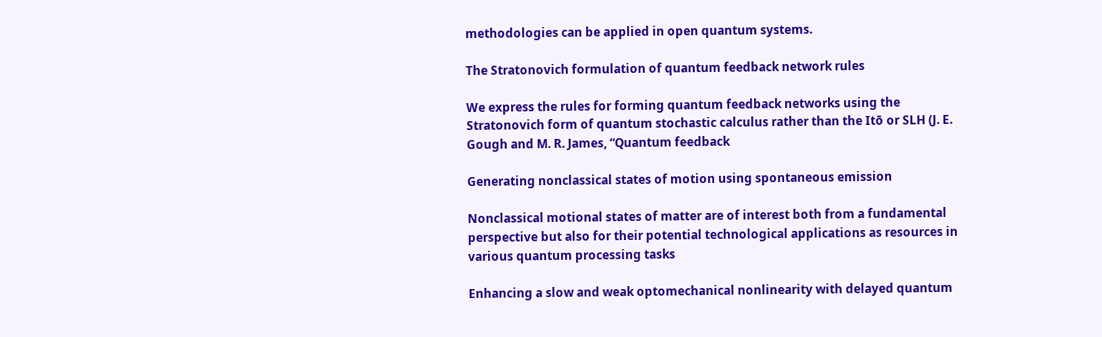methodologies can be applied in open quantum systems.

The Stratonovich formulation of quantum feedback network rules

We express the rules for forming quantum feedback networks using the Stratonovich form of quantum stochastic calculus rather than the Itō or SLH (J. E. Gough and M. R. James, “Quantum feedback

Generating nonclassical states of motion using spontaneous emission

Nonclassical motional states of matter are of interest both from a fundamental perspective but also for their potential technological applications as resources in various quantum processing tasks

Enhancing a slow and weak optomechanical nonlinearity with delayed quantum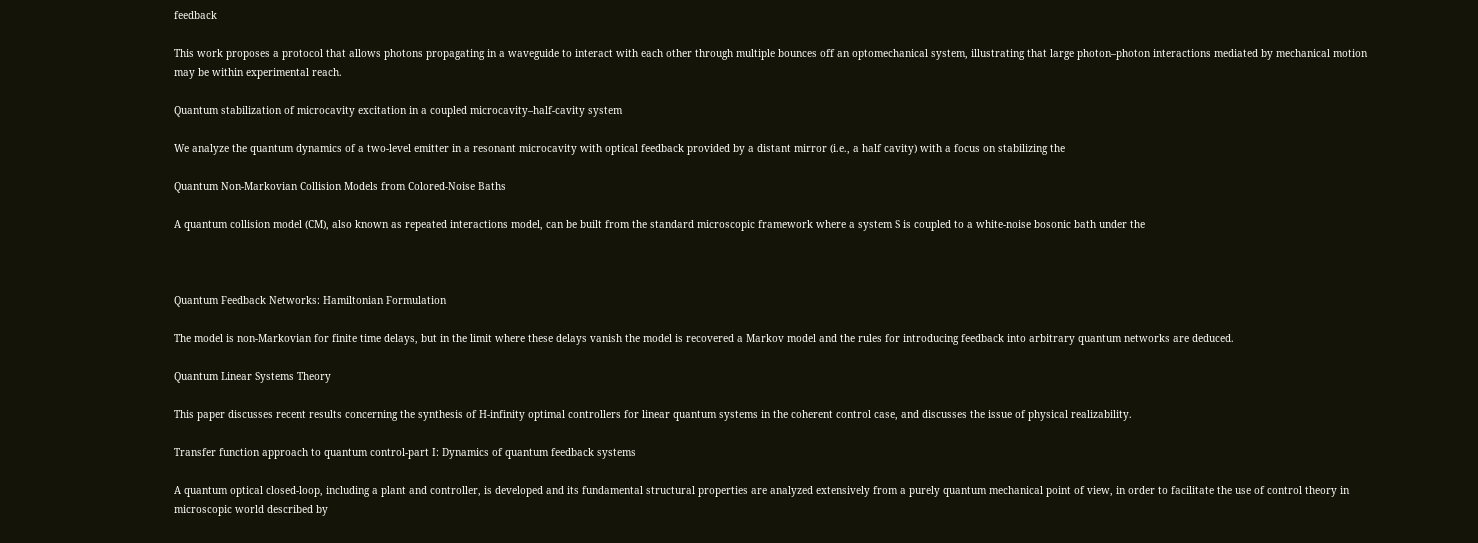feedback

This work proposes a protocol that allows photons propagating in a waveguide to interact with each other through multiple bounces off an optomechanical system, illustrating that large photon–photon interactions mediated by mechanical motion may be within experimental reach.

Quantum stabilization of microcavity excitation in a coupled microcavity–half-cavity system

We analyze the quantum dynamics of a two-level emitter in a resonant microcavity with optical feedback provided by a distant mirror (i.e., a half cavity) with a focus on stabilizing the

Quantum Non-Markovian Collision Models from Colored-Noise Baths

A quantum collision model (CM), also known as repeated interactions model, can be built from the standard microscopic framework where a system S is coupled to a white-noise bosonic bath under the



Quantum Feedback Networks: Hamiltonian Formulation

The model is non-Markovian for finite time delays, but in the limit where these delays vanish the model is recovered a Markov model and the rules for introducing feedback into arbitrary quantum networks are deduced.

Quantum Linear Systems Theory

This paper discusses recent results concerning the synthesis of H-infinity optimal controllers for linear quantum systems in the coherent control case, and discusses the issue of physical realizability.

Transfer function approach to quantum control-part I: Dynamics of quantum feedback systems

A quantum optical closed-loop, including a plant and controller, is developed and its fundamental structural properties are analyzed extensively from a purely quantum mechanical point of view, in order to facilitate the use of control theory in microscopic world described by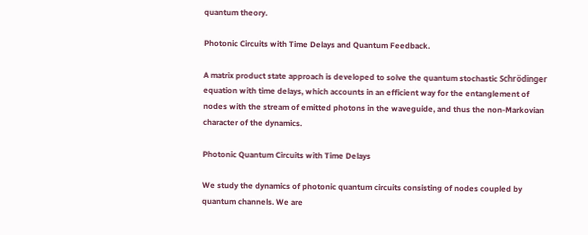quantum theory.

Photonic Circuits with Time Delays and Quantum Feedback.

A matrix product state approach is developed to solve the quantum stochastic Schrödinger equation with time delays, which accounts in an efficient way for the entanglement of nodes with the stream of emitted photons in the waveguide, and thus the non-Markovian character of the dynamics.

Photonic Quantum Circuits with Time Delays

We study the dynamics of photonic quantum circuits consisting of nodes coupled by quantum channels. We are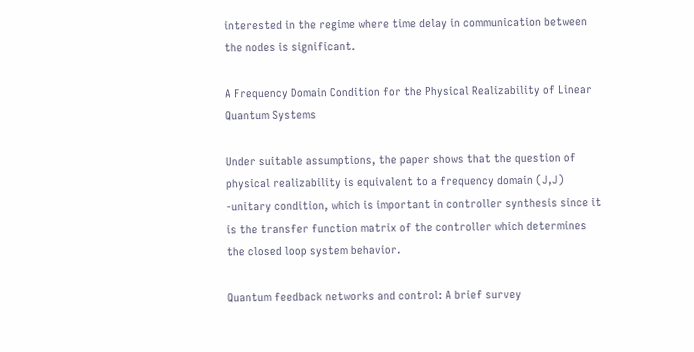interested in the regime where time delay in communication between the nodes is significant.

A Frequency Domain Condition for the Physical Realizability of Linear Quantum Systems

Under suitable assumptions, the paper shows that the question of physical realizability is equivalent to a frequency domain (J,J) -unitary condition, which is important in controller synthesis since it is the transfer function matrix of the controller which determines the closed loop system behavior.

Quantum feedback networks and control: A brief survey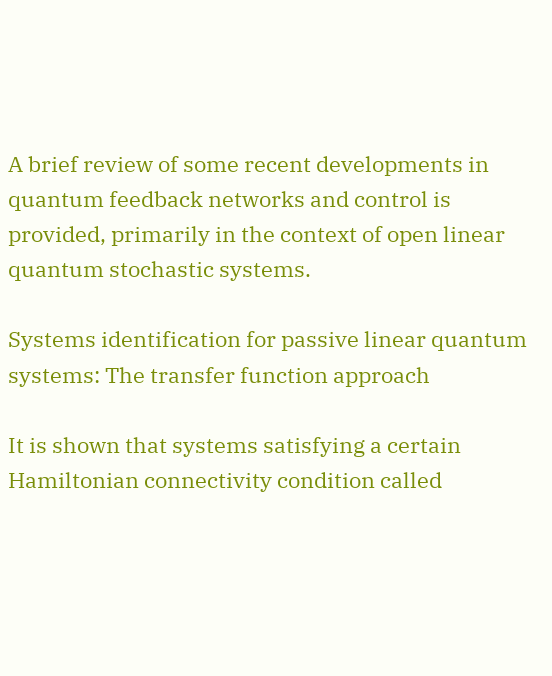A brief review of some recent developments in quantum feedback networks and control is provided, primarily in the context of open linear quantum stochastic systems.

Systems identification for passive linear quantum systems: The transfer function approach

It is shown that systems satisfying a certain Hamiltonian connectivity condition called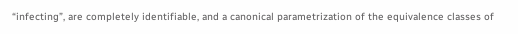“infecting”, are completely identifiable, and a canonical parametrization of the equivalence classes of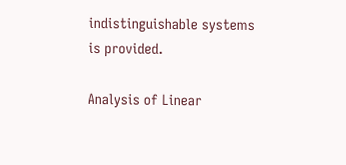indistinguishable systems is provided.

Analysis of Linear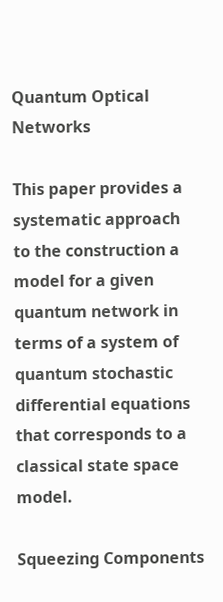Quantum Optical Networks

This paper provides a systematic approach to the construction a model for a given quantum network in terms of a system of quantum stochastic differential equations that corresponds to a classical state space model.

Squeezing Components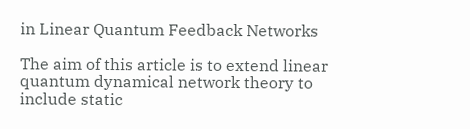in Linear Quantum Feedback Networks

The aim of this article is to extend linear quantum dynamical network theory to include static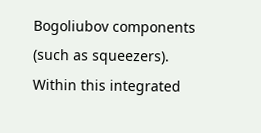Bogoliubov components (such as squeezers). Within this integrated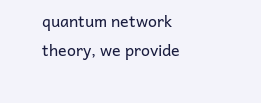quantum network theory, we provide